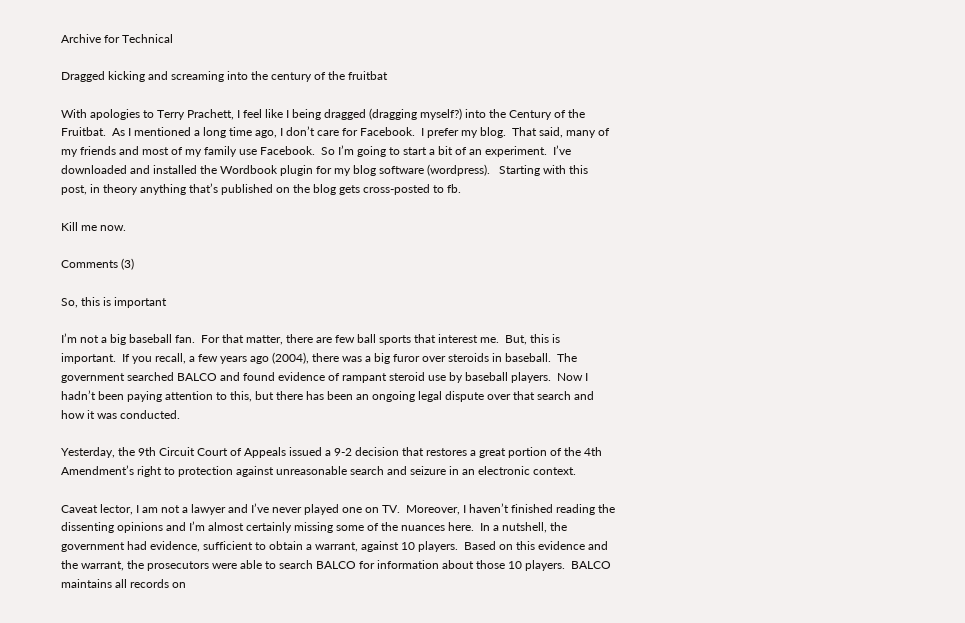Archive for Technical

Dragged kicking and screaming into the century of the fruitbat

With apologies to Terry Prachett, I feel like I being dragged (dragging myself?) into the Century of the Fruitbat.  As I mentioned a long time ago, I don’t care for Facebook.  I prefer my blog.  That said, many of my friends and most of my family use Facebook.  So I’m going to start a bit of an experiment.  I’ve downloaded and installed the Wordbook plugin for my blog software (wordpress).   Starting with this post, in theory anything that’s published on the blog gets cross-posted to fb.

Kill me now.

Comments (3)

So, this is important

I’m not a big baseball fan.  For that matter, there are few ball sports that interest me.  But, this is important.  If you recall, a few years ago (2004), there was a big furor over steroids in baseball.  The government searched BALCO and found evidence of rampant steroid use by baseball players.  Now I hadn’t been paying attention to this, but there has been an ongoing legal dispute over that search and how it was conducted.

Yesterday, the 9th Circuit Court of Appeals issued a 9-2 decision that restores a great portion of the 4th Amendment’s right to protection against unreasonable search and seizure in an electronic context.

Caveat lector, I am not a lawyer and I’ve never played one on TV.  Moreover, I haven’t finished reading the dissenting opinions and I’m almost certainly missing some of the nuances here.  In a nutshell, the government had evidence, sufficient to obtain a warrant, against 10 players.  Based on this evidence and the warrant, the prosecutors were able to search BALCO for information about those 10 players.  BALCO maintains all records on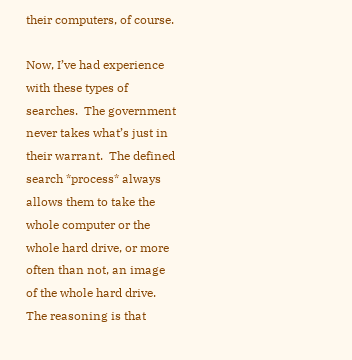their computers, of course.

Now, I’ve had experience with these types of searches.  The government never takes what’s just in their warrant.  The defined search *process* always allows them to take the whole computer or the whole hard drive, or more often than not, an image of the whole hard drive.  The reasoning is that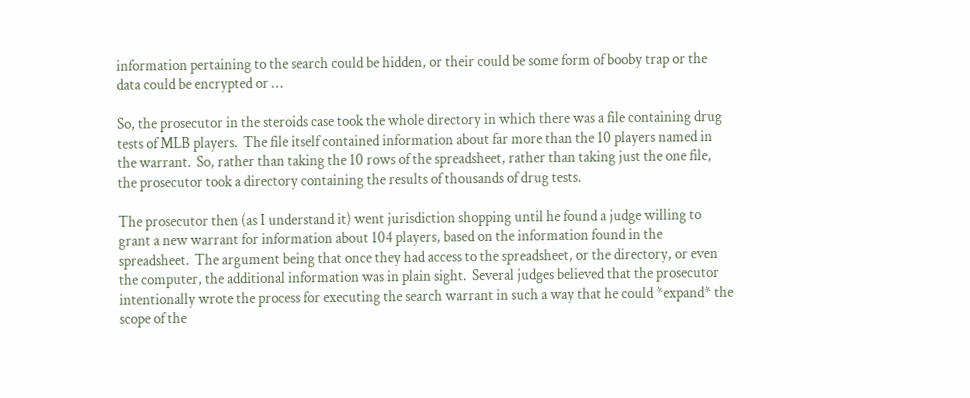information pertaining to the search could be hidden, or their could be some form of booby trap or the data could be encrypted or …

So, the prosecutor in the steroids case took the whole directory in which there was a file containing drug tests of MLB players.  The file itself contained information about far more than the 10 players named in the warrant.  So, rather than taking the 10 rows of the spreadsheet, rather than taking just the one file, the prosecutor took a directory containing the results of thousands of drug tests.

The prosecutor then (as I understand it) went jurisdiction shopping until he found a judge willing to grant a new warrant for information about 104 players, based on the information found in the spreadsheet.  The argument being that once they had access to the spreadsheet, or the directory, or even the computer, the additional information was in plain sight.  Several judges believed that the prosecutor intentionally wrote the process for executing the search warrant in such a way that he could *expand* the scope of the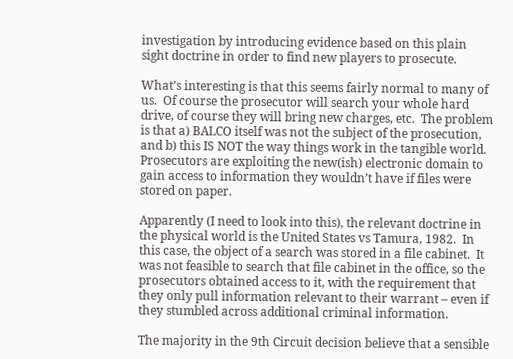investigation by introducing evidence based on this plain sight doctrine in order to find new players to prosecute.

What’s interesting is that this seems fairly normal to many of us.  Of course the prosecutor will search your whole hard drive, of course they will bring new charges, etc.  The problem is that a) BALCO itself was not the subject of the prosecution, and b) this IS NOT the way things work in the tangible world.  Prosecutors are exploiting the new(ish) electronic domain to gain access to information they wouldn’t have if files were stored on paper.

Apparently (I need to look into this), the relevant doctrine in the physical world is the United States vs Tamura, 1982.  In this case, the object of a search was stored in a file cabinet.  It was not feasible to search that file cabinet in the office, so the prosecutors obtained access to it, with the requirement that they only pull information relevant to their warrant – even if they stumbled across additional criminal information.

The majority in the 9th Circuit decision believe that a sensible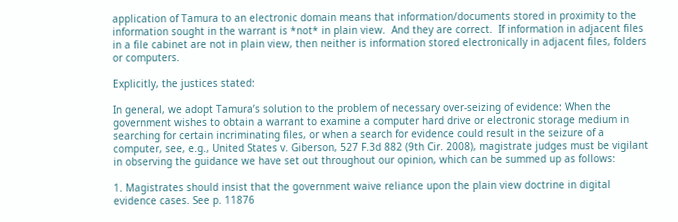application of Tamura to an electronic domain means that information/documents stored in proximity to the information sought in the warrant is *not* in plain view.  And they are correct.  If information in adjacent files in a file cabinet are not in plain view, then neither is information stored electronically in adjacent files, folders or computers.

Explicitly, the justices stated:

In general, we adopt Tamura’s solution to the problem of necessary over-seizing of evidence: When the government wishes to obtain a warrant to examine a computer hard drive or electronic storage medium in searching for certain incriminating files, or when a search for evidence could result in the seizure of a computer, see, e.g., United States v. Giberson, 527 F.3d 882 (9th Cir. 2008), magistrate judges must be vigilant in observing the guidance we have set out throughout our opinion, which can be summed up as follows:

1. Magistrates should insist that the government waive reliance upon the plain view doctrine in digital evidence cases. See p. 11876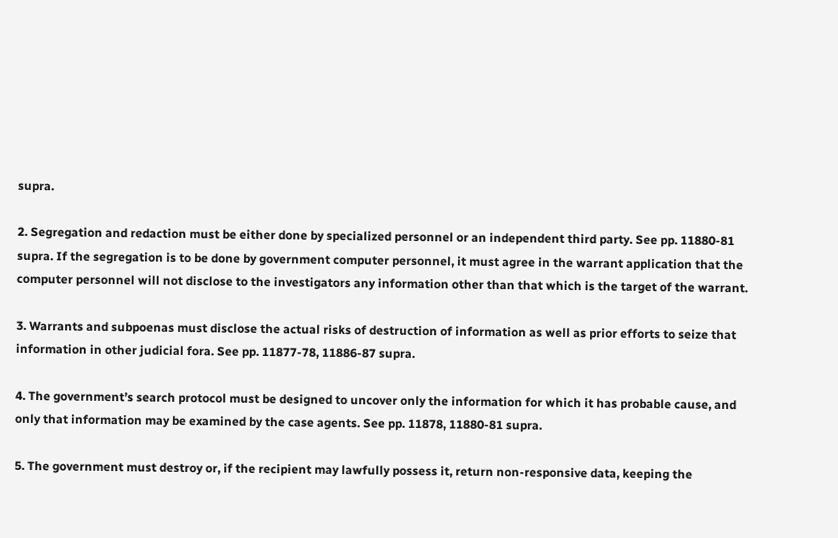supra.

2. Segregation and redaction must be either done by specialized personnel or an independent third party. See pp. 11880-81 supra. If the segregation is to be done by government computer personnel, it must agree in the warrant application that the computer personnel will not disclose to the investigators any information other than that which is the target of the warrant.

3. Warrants and subpoenas must disclose the actual risks of destruction of information as well as prior efforts to seize that information in other judicial fora. See pp. 11877-78, 11886-87 supra.

4. The government’s search protocol must be designed to uncover only the information for which it has probable cause, and only that information may be examined by the case agents. See pp. 11878, 11880-81 supra.

5. The government must destroy or, if the recipient may lawfully possess it, return non-responsive data, keeping the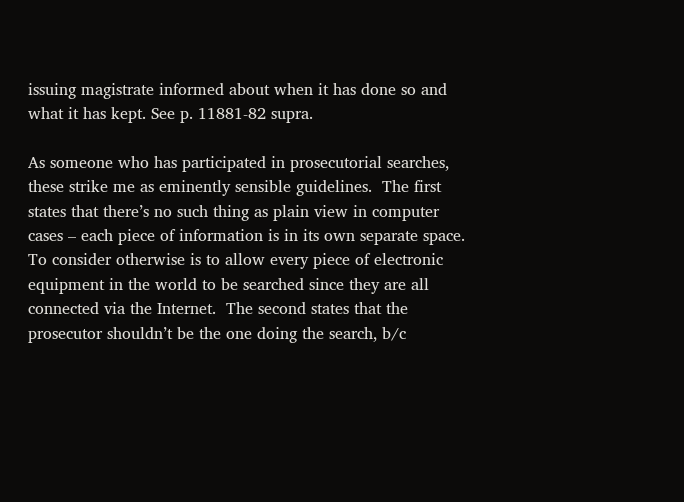issuing magistrate informed about when it has done so and what it has kept. See p. 11881-82 supra.

As someone who has participated in prosecutorial searches, these strike me as eminently sensible guidelines.  The first states that there’s no such thing as plain view in computer cases – each piece of information is in its own separate space.  To consider otherwise is to allow every piece of electronic equipment in the world to be searched since they are all connected via the Internet.  The second states that the prosecutor shouldn’t be the one doing the search, b/c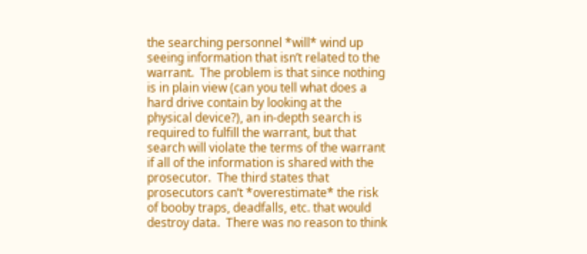the searching personnel *will* wind up seeing information that isn’t related to the warrant.  The problem is that since nothing is in plain view (can you tell what does a hard drive contain by looking at the physical device?), an in-depth search is required to fulfill the warrant, but that search will violate the terms of the warrant if all of the information is shared with the prosecutor.  The third states that prosecutors can’t *overestimate* the risk of booby traps, deadfalls, etc. that would destroy data.  There was no reason to think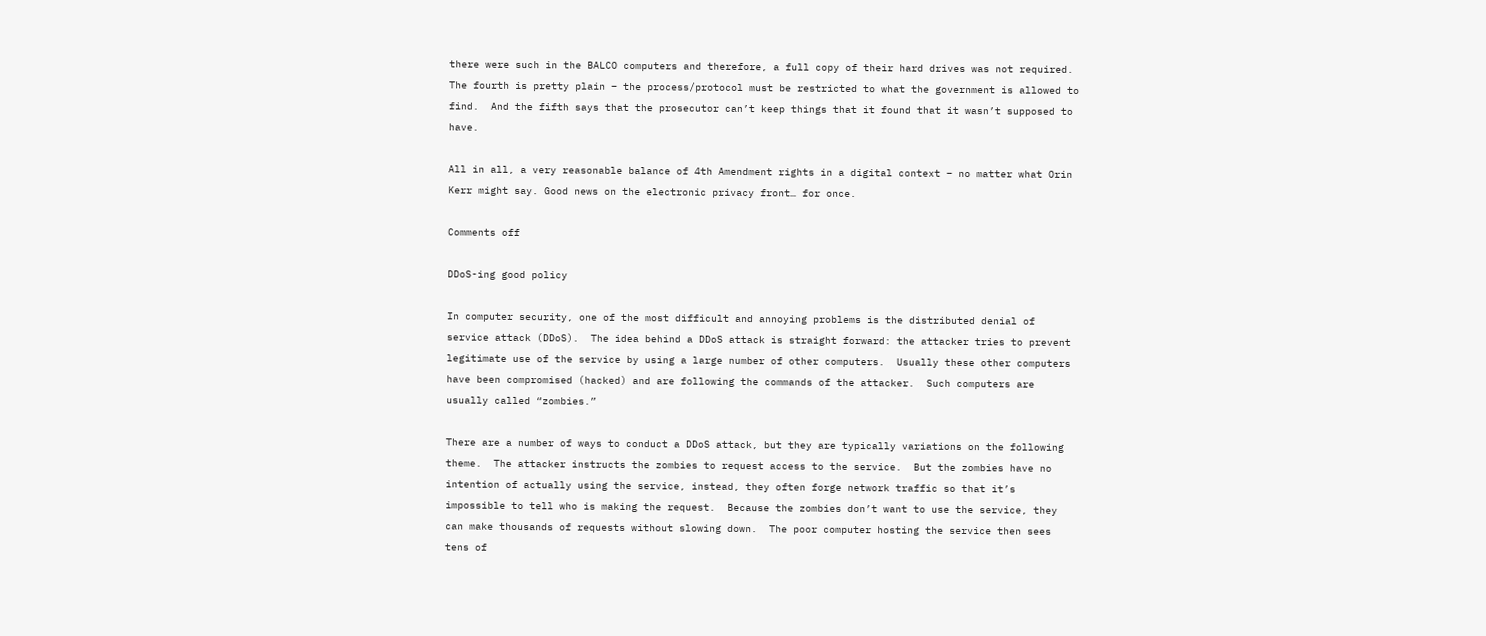there were such in the BALCO computers and therefore, a full copy of their hard drives was not required.  The fourth is pretty plain – the process/protocol must be restricted to what the government is allowed to find.  And the fifth says that the prosecutor can’t keep things that it found that it wasn’t supposed to have.

All in all, a very reasonable balance of 4th Amendment rights in a digital context – no matter what Orin Kerr might say. Good news on the electronic privacy front… for once.

Comments off

DDoS-ing good policy

In computer security, one of the most difficult and annoying problems is the distributed denial of service attack (DDoS).  The idea behind a DDoS attack is straight forward: the attacker tries to prevent legitimate use of the service by using a large number of other computers.  Usually these other computers have been compromised (hacked) and are following the commands of the attacker.  Such computers are usually called “zombies.”

There are a number of ways to conduct a DDoS attack, but they are typically variations on the following theme.  The attacker instructs the zombies to request access to the service.  But the zombies have no intention of actually using the service, instead, they often forge network traffic so that it’s impossible to tell who is making the request.  Because the zombies don’t want to use the service, they can make thousands of requests without slowing down.  The poor computer hosting the service then sees tens of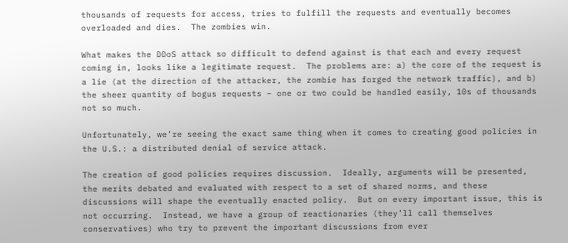thousands of requests for access, tries to fulfill the requests and eventually becomes overloaded and dies.  The zombies win.

What makes the DDoS attack so difficult to defend against is that each and every request coming in, looks like a legitimate request.  The problems are: a) the core of the request is a lie (at the direction of the attacker, the zombie has forged the network traffic), and b) the sheer quantity of bogus requests – one or two could be handled easily, 10s of thousands not so much.

Unfortunately, we’re seeing the exact same thing when it comes to creating good policies in the U.S.: a distributed denial of service attack.

The creation of good policies requires discussion.  Ideally, arguments will be presented, the merits debated and evaluated with respect to a set of shared norms, and these discussions will shape the eventually enacted policy.  But on every important issue, this is not occurring.  Instead, we have a group of reactionaries (they’ll call themselves conservatives) who try to prevent the important discussions from ever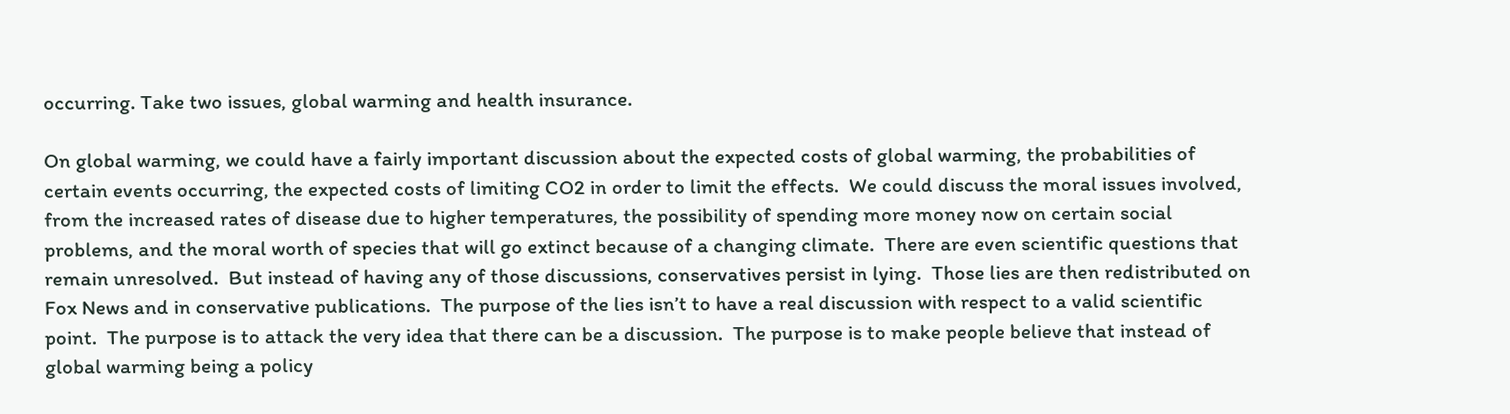occurring. Take two issues, global warming and health insurance.

On global warming, we could have a fairly important discussion about the expected costs of global warming, the probabilities of certain events occurring, the expected costs of limiting CO2 in order to limit the effects.  We could discuss the moral issues involved, from the increased rates of disease due to higher temperatures, the possibility of spending more money now on certain social problems, and the moral worth of species that will go extinct because of a changing climate.  There are even scientific questions that remain unresolved.  But instead of having any of those discussions, conservatives persist in lying.  Those lies are then redistributed on Fox News and in conservative publications.  The purpose of the lies isn’t to have a real discussion with respect to a valid scientific point.  The purpose is to attack the very idea that there can be a discussion.  The purpose is to make people believe that instead of global warming being a policy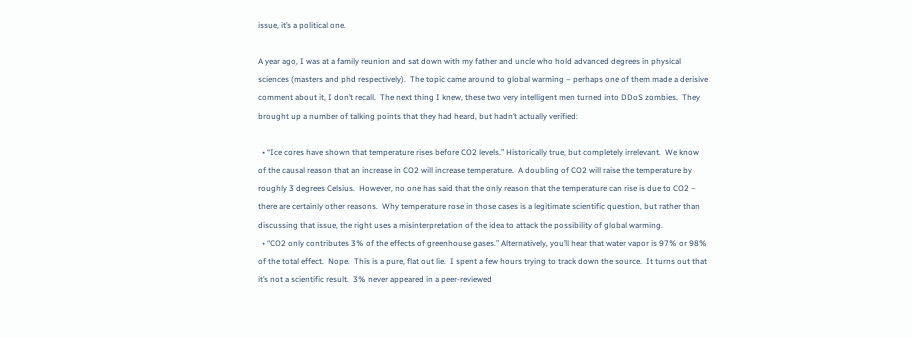issue, it’s a political one.

A year ago, I was at a family reunion and sat down with my father and uncle who hold advanced degrees in physical sciences (masters and phd respectively).  The topic came around to global warming – perhaps one of them made a derisive comment about it, I don’t recall.  The next thing I knew, these two very intelligent men turned into DDoS zombies.  They brought up a number of talking points that they had heard, but hadn’t actually verified:

  • “Ice cores have shown that temperature rises before CO2 levels.” Historically true, but completely irrelevant.  We know of the causal reason that an increase in CO2 will increase temperature.  A doubling of CO2 will raise the temperature by roughly 3 degrees Celsius.  However, no one has said that the only reason that the temperature can rise is due to CO2 – there are certainly other reasons.  Why temperature rose in those cases is a legitimate scientific question, but rather than discussing that issue, the right uses a misinterpretation of the idea to attack the possibility of global warming.
  • “CO2 only contributes 3% of the effects of greenhouse gases.” Alternatively, you’ll hear that water vapor is 97% or 98% of the total effect.  Nope.  This is a pure, flat out lie.  I spent a few hours trying to track down the source.  It turns out that it’s not a scientific result.  3% never appeared in a peer-reviewed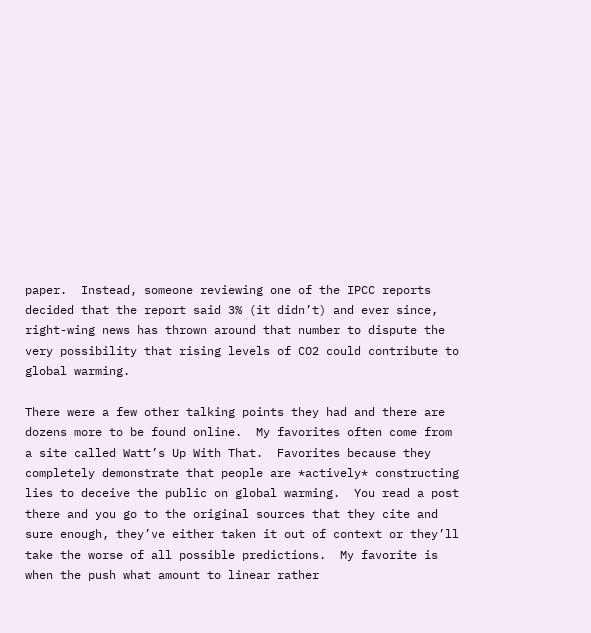paper.  Instead, someone reviewing one of the IPCC reports decided that the report said 3% (it didn’t) and ever since, right-wing news has thrown around that number to dispute the very possibility that rising levels of CO2 could contribute to global warming.

There were a few other talking points they had and there are dozens more to be found online.  My favorites often come from a site called Watt’s Up With That.  Favorites because they completely demonstrate that people are *actively* constructing lies to deceive the public on global warming.  You read a post there and you go to the original sources that they cite and sure enough, they’ve either taken it out of context or they’ll take the worse of all possible predictions.  My favorite is when the push what amount to linear rather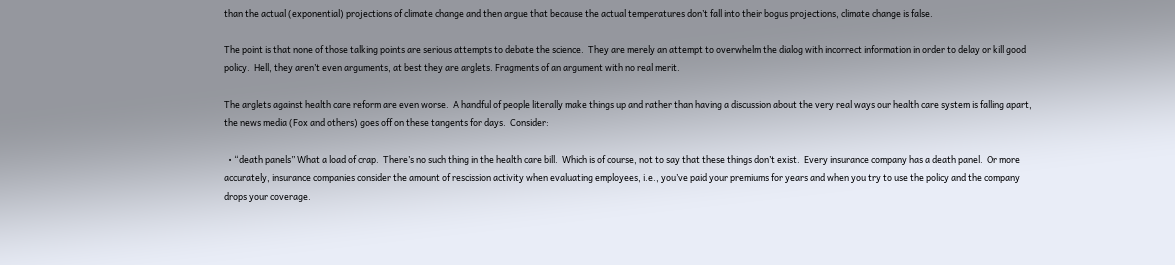than the actual (exponential) projections of climate change and then argue that because the actual temperatures don’t fall into their bogus projections, climate change is false.

The point is that none of those talking points are serious attempts to debate the science.  They are merely an attempt to overwhelm the dialog with incorrect information in order to delay or kill good policy.  Hell, they aren’t even arguments, at best they are arglets. Fragments of an argument with no real merit.

The arglets against health care reform are even worse.  A handful of people literally make things up and rather than having a discussion about the very real ways our health care system is falling apart, the news media (Fox and others) goes off on these tangents for days.  Consider:

  • “death panels” What a load of crap.  There’s no such thing in the health care bill.  Which is of course, not to say that these things don’t exist.  Every insurance company has a death panel.  Or more accurately, insurance companies consider the amount of rescission activity when evaluating employees, i.e., you’ve paid your premiums for years and when you try to use the policy and the company drops your coverage.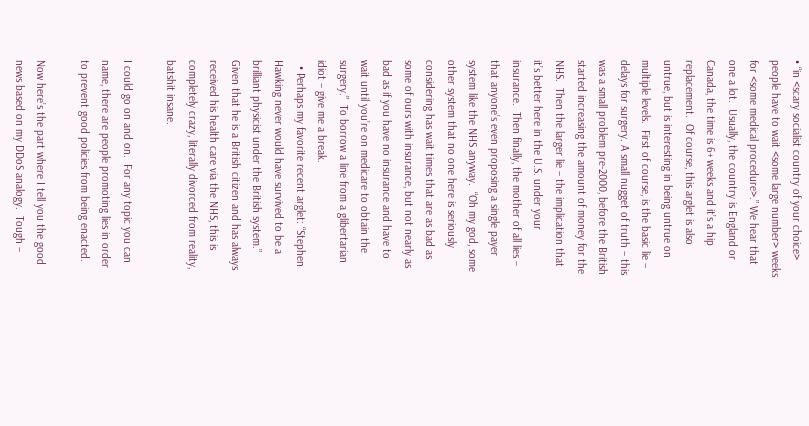• “in <scary socialist country of your choice> people have to wait <some large number> weeks for <some medical procedure>.” We hear that one a lot.  Usually, the country is England or Canada, the time is 6+ weeks and it’s a hip replacement.  Of course, this arglet is also untrue, but is interesting in being untrue on multiple levels.  First of course, is the basic lie – delays for surgery. A small nugget of truth – this was a small problem pre-2000, before the British started increasing the amount of money for the NHS.  Then the larger lie – the implication that it’s better here in the U.S. under your insurance.  Then finally, the mother of all lies – that anyone’s even proposing a single payer system like the NHS anyway.  “Oh my god, some other system that no one here is seriously considering has wait times that are as bad as some of ours with insurance, but not nearly as bad as if you have no insurance and have to wait until you’re on medicare to obtain the surgery.”  To borrow a line from a glibertarian idiot – give me a break.
  • Perhaps my favorite recent arglet: “Stephen Hawking never would have survived to be a brilliant physicist under the British system.” Given that he is a British citizen and has always received his health care via the NHS, this is completely crazy, literally divorced from reality, batshit insane.

I could go on and on.  For any topic you can name, there are people promoting lies in order to prevent good policies from being enacted.

Now here’s the part where I tell you the good news based on my DDoS analogy.  Tough –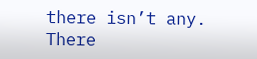there isn’t any.  There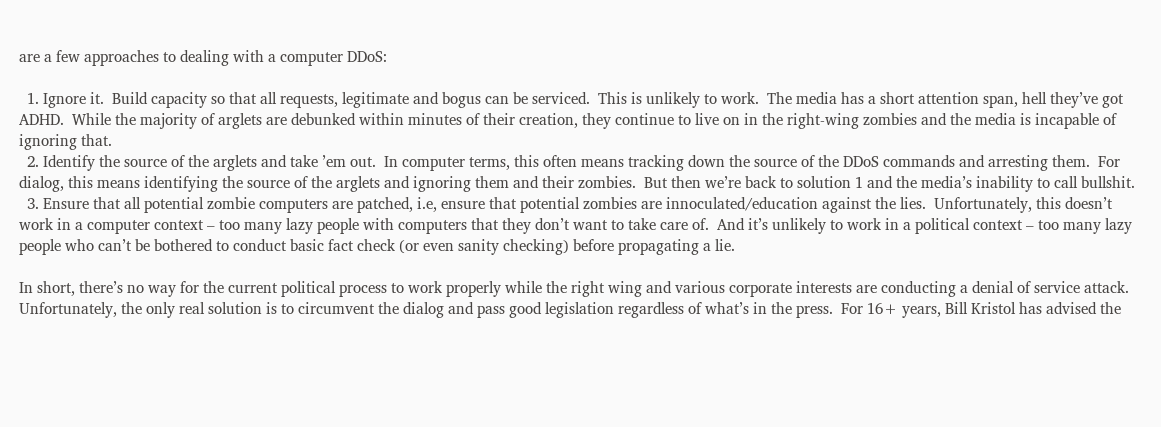are a few approaches to dealing with a computer DDoS:

  1. Ignore it.  Build capacity so that all requests, legitimate and bogus can be serviced.  This is unlikely to work.  The media has a short attention span, hell they’ve got ADHD.  While the majority of arglets are debunked within minutes of their creation, they continue to live on in the right-wing zombies and the media is incapable of ignoring that.
  2. Identify the source of the arglets and take ’em out.  In computer terms, this often means tracking down the source of the DDoS commands and arresting them.  For dialog, this means identifying the source of the arglets and ignoring them and their zombies.  But then we’re back to solution 1 and the media’s inability to call bullshit.
  3. Ensure that all potential zombie computers are patched, i.e, ensure that potential zombies are innoculated/education against the lies.  Unfortunately, this doesn’t work in a computer context – too many lazy people with computers that they don’t want to take care of.  And it’s unlikely to work in a political context – too many lazy people who can’t be bothered to conduct basic fact check (or even sanity checking) before propagating a lie.

In short, there’s no way for the current political process to work properly while the right wing and various corporate interests are conducting a denial of service attack.  Unfortunately, the only real solution is to circumvent the dialog and pass good legislation regardless of what’s in the press.  For 16+ years, Bill Kristol has advised the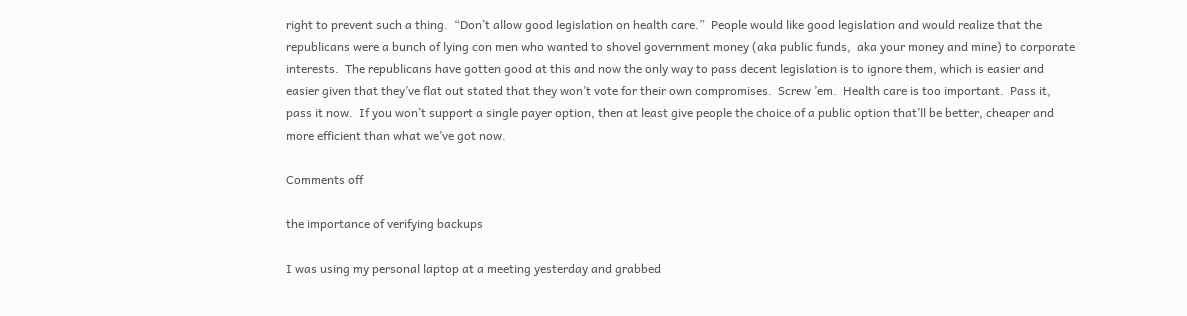right to prevent such a thing.  “Don’t allow good legislation on health care.”  People would like good legislation and would realize that the republicans were a bunch of lying con men who wanted to shovel government money (aka public funds,  aka your money and mine) to corporate interests.  The republicans have gotten good at this and now the only way to pass decent legislation is to ignore them, which is easier and easier given that they’ve flat out stated that they won’t vote for their own compromises.  Screw ’em.  Health care is too important.  Pass it, pass it now.  If you won’t support a single payer option, then at least give people the choice of a public option that’ll be better, cheaper and more efficient than what we’ve got now.

Comments off

the importance of verifying backups

I was using my personal laptop at a meeting yesterday and grabbed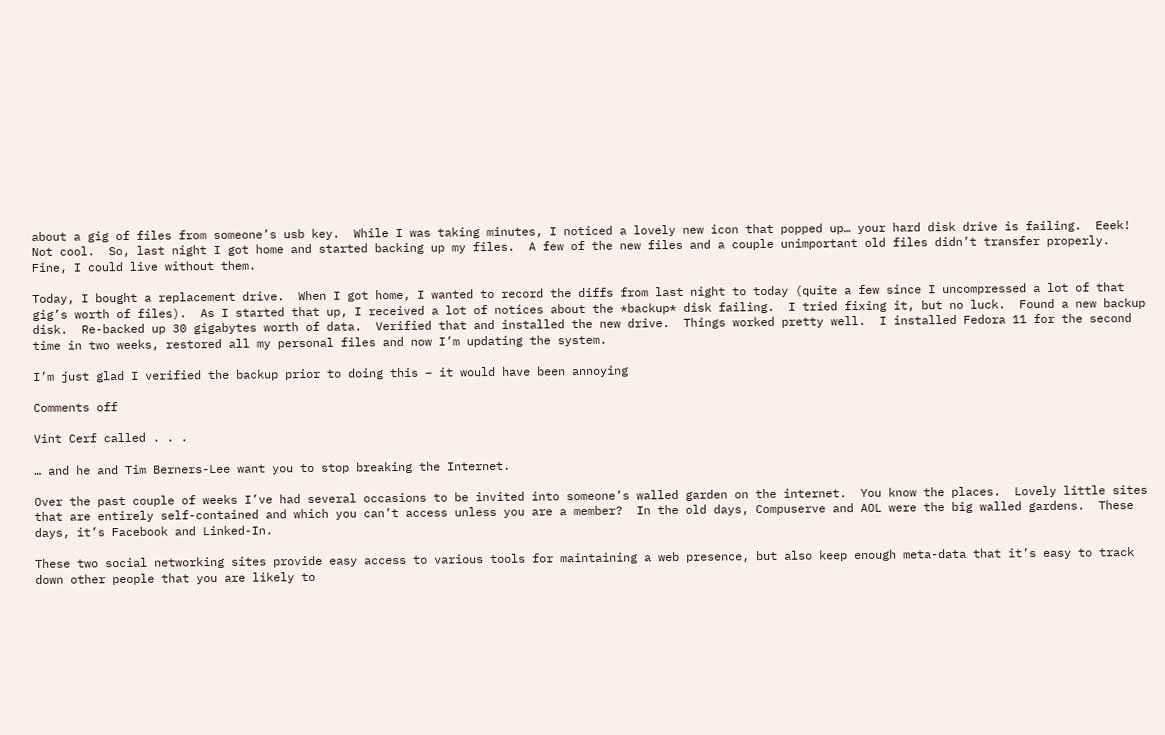about a gig of files from someone’s usb key.  While I was taking minutes, I noticed a lovely new icon that popped up… your hard disk drive is failing.  Eeek!  Not cool.  So, last night I got home and started backing up my files.  A few of the new files and a couple unimportant old files didn’t transfer properly.   Fine, I could live without them.

Today, I bought a replacement drive.  When I got home, I wanted to record the diffs from last night to today (quite a few since I uncompressed a lot of that gig’s worth of files).  As I started that up, I received a lot of notices about the *backup* disk failing.  I tried fixing it, but no luck.  Found a new backup disk.  Re-backed up 30 gigabytes worth of data.  Verified that and installed the new drive.  Things worked pretty well.  I installed Fedora 11 for the second time in two weeks, restored all my personal files and now I’m updating the system.

I’m just glad I verified the backup prior to doing this – it would have been annoying

Comments off

Vint Cerf called . . .

… and he and Tim Berners-Lee want you to stop breaking the Internet.

Over the past couple of weeks I’ve had several occasions to be invited into someone’s walled garden on the internet.  You know the places.  Lovely little sites that are entirely self-contained and which you can’t access unless you are a member?  In the old days, Compuserve and AOL were the big walled gardens.  These days, it’s Facebook and Linked-In.

These two social networking sites provide easy access to various tools for maintaining a web presence, but also keep enough meta-data that it’s easy to track down other people that you are likely to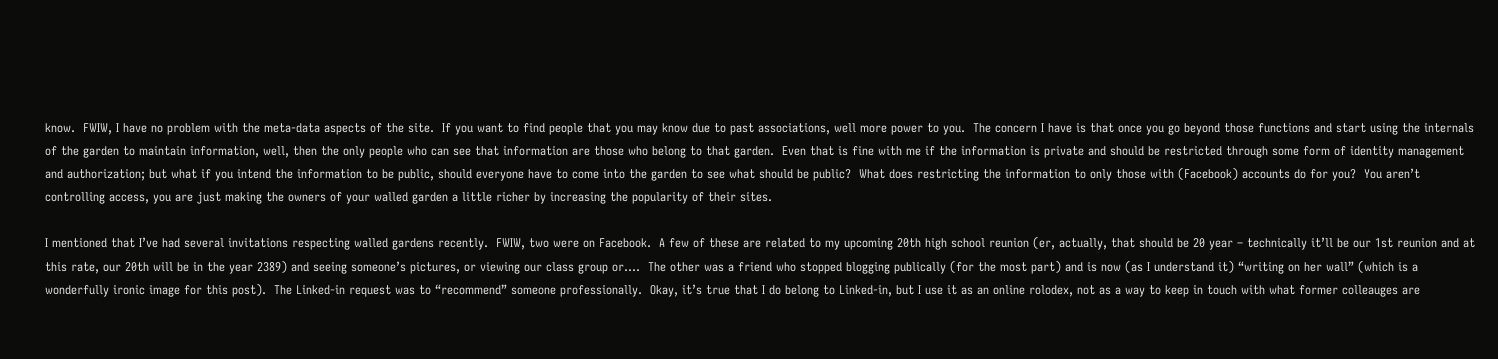know.  FWIW, I have no problem with the meta-data aspects of the site.  If you want to find people that you may know due to past associations, well more power to you.  The concern I have is that once you go beyond those functions and start using the internals of the garden to maintain information, well, then the only people who can see that information are those who belong to that garden.  Even that is fine with me if the information is private and should be restricted through some form of identity management and authorization; but what if you intend the information to be public, should everyone have to come into the garden to see what should be public?  What does restricting the information to only those with (Facebook) accounts do for you?  You aren’t controlling access, you are just making the owners of your walled garden a little richer by increasing the popularity of their sites.

I mentioned that I’ve had several invitations respecting walled gardens recently.  FWIW, two were on Facebook.  A few of these are related to my upcoming 20th high school reunion (er, actually, that should be 20 year – technically it’ll be our 1st reunion and at this rate, our 20th will be in the year 2389) and seeing someone’s pictures, or viewing our class group or….  The other was a friend who stopped blogging publically (for the most part) and is now (as I understand it) “writing on her wall” (which is a wonderfully ironic image for this post).  The Linked-in request was to “recommend” someone professionally.  Okay, it’s true that I do belong to Linked-in, but I use it as an online rolodex, not as a way to keep in touch with what former colleauges are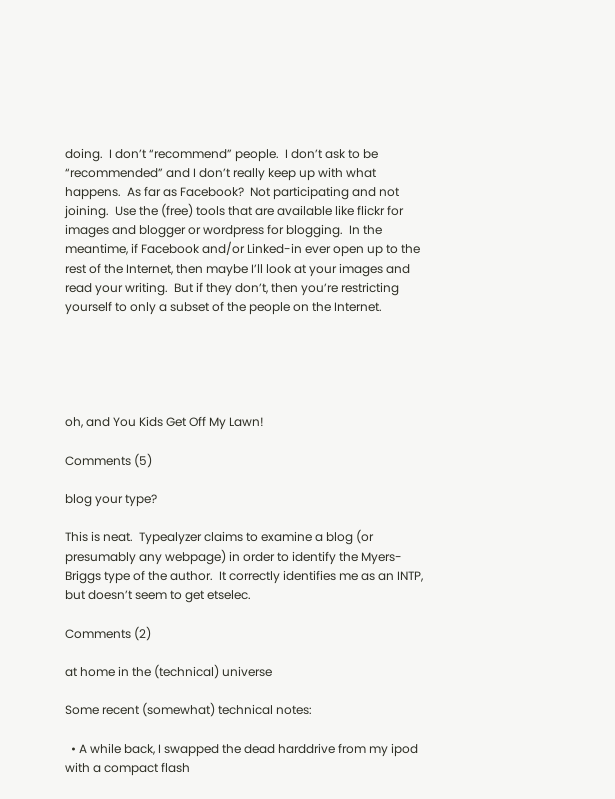doing.  I don’t “recommend” people.  I don’t ask to be “recommended” and I don’t really keep up with what happens.  As far as Facebook?  Not participating and not joining.  Use the (free) tools that are available like flickr for images and blogger or wordpress for blogging.  In the meantime, if Facebook and/or Linked-in ever open up to the rest of the Internet, then maybe I’ll look at your images and read your writing.  But if they don’t, then you’re restricting yourself to only a subset of the people on the Internet.





oh, and You Kids Get Off My Lawn!

Comments (5)

blog your type?

This is neat.  Typealyzer claims to examine a blog (or presumably any webpage) in order to identify the Myers-Briggs type of the author.  It correctly identifies me as an INTP, but doesn’t seem to get etselec.

Comments (2)

at home in the (technical) universe

Some recent (somewhat) technical notes:

  • A while back, I swapped the dead harddrive from my ipod with a compact flash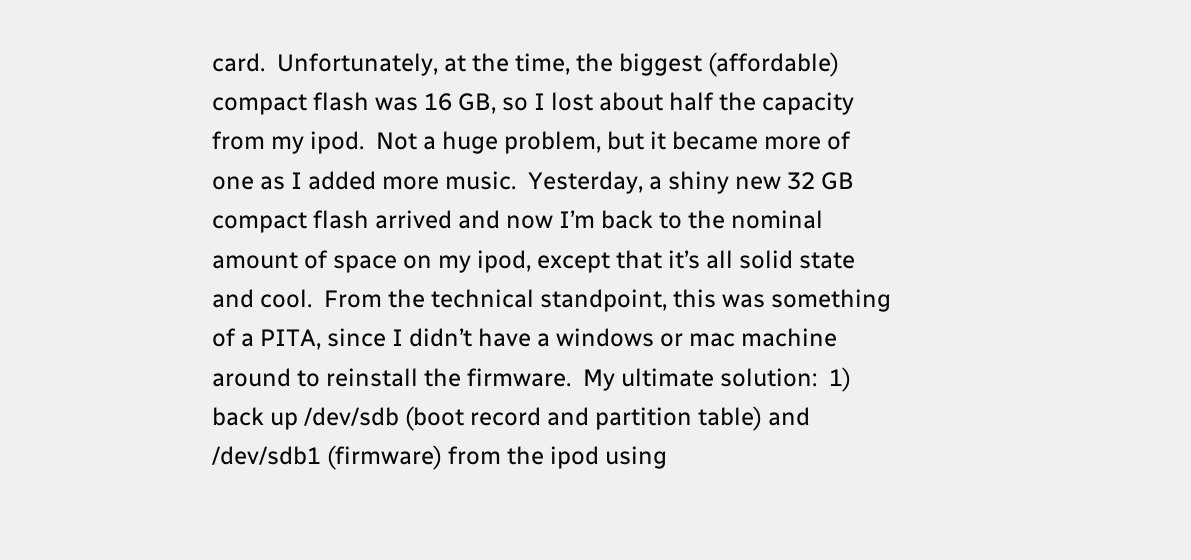card.  Unfortunately, at the time, the biggest (affordable) compact flash was 16 GB, so I lost about half the capacity from my ipod.  Not a huge problem, but it became more of one as I added more music.  Yesterday, a shiny new 32 GB compact flash arrived and now I’m back to the nominal amount of space on my ipod, except that it’s all solid state and cool.  From the technical standpoint, this was something of a PITA, since I didn’t have a windows or mac machine around to reinstall the firmware.  My ultimate solution:  1) back up /dev/sdb (boot record and partition table) and /dev/sdb1 (firmware) from the ipod using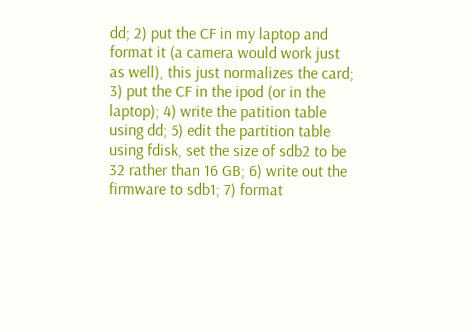dd; 2) put the CF in my laptop and format it (a camera would work just as well), this just normalizes the card; 3) put the CF in the ipod (or in the laptop); 4) write the patition table using dd; 5) edit the partition table using fdisk, set the size of sdb2 to be 32 rather than 16 GB; 6) write out the firmware to sdb1; 7) format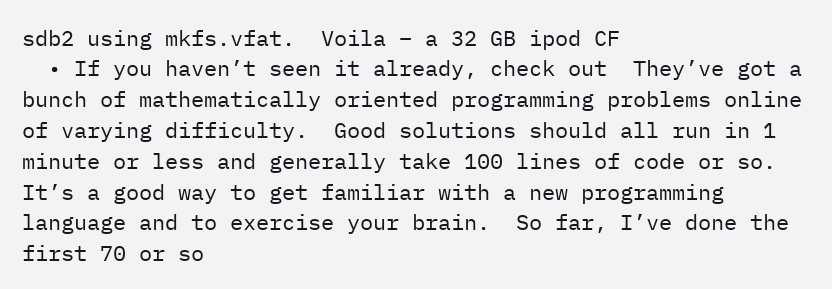sdb2 using mkfs.vfat.  Voila – a 32 GB ipod CF
  • If you haven’t seen it already, check out  They’ve got a bunch of mathematically oriented programming problems online of varying difficulty.  Good solutions should all run in 1 minute or less and generally take 100 lines of code or so.  It’s a good way to get familiar with a new programming language and to exercise your brain.  So far, I’ve done the first 70 or so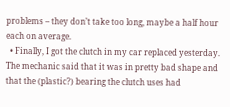problems – they don’t take too long, maybe a half hour each on average.
  • Finally, I got the clutch in my car replaced yesterday.  The mechanic said that it was in pretty bad shape and that the (plastic?) bearing the clutch uses had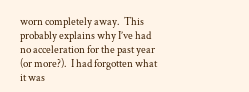worn completely away.  This probably explains why I’ve had no acceleration for the past year (or more?).  I had forgotten what it was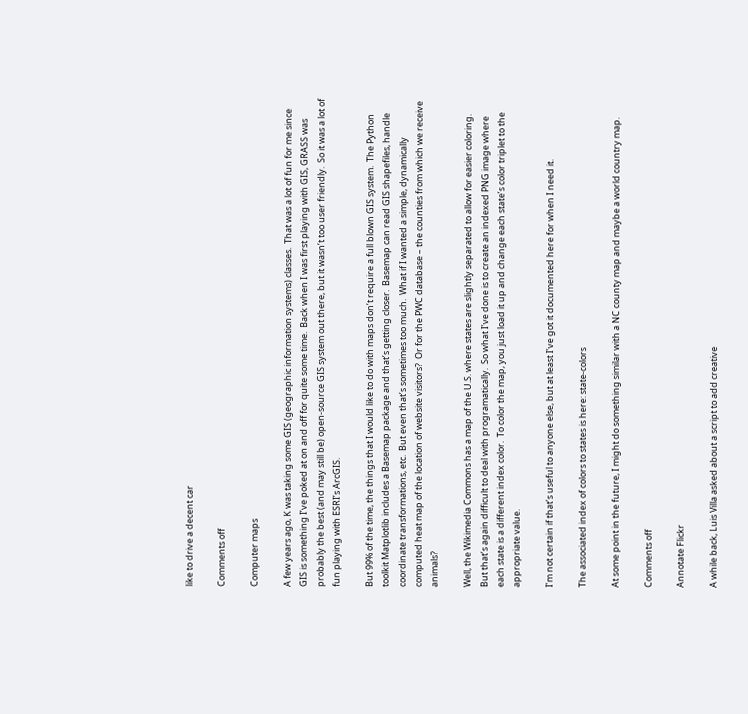like to drive a decent car

Comments off

Computer maps

A few years ago, K was taking some GIS (geographic information systems) classes.  That was a lot of fun for me since GIS is something I’ve poked at on and off for quite some time.  Back when I was first playing with GIS, GRASS was probably the best (and may still be) open-source GIS system out there, but it wasn’t too user friendly.  So it was a lot of fun playing with ESRI’s ArcGIS.

But 99% of the time, the things that I would like to do with maps don’t require a full blown GIS system.  The Python toolkit Matplotlib includes a Basemap package and that’s getting closer.  Basemap can read GIS shapefiles, handle coordinate transformations, etc.  But even that’s sometimes too much.  What if I wanted a simple, dynamically computed heat map of the location of website visitors?  Or for the PWC database – the counties from which we receive animals?

Well, the Wikimedia Commons has a map of the U.S. where states are slightly separated to allow for easier coloring.  But that’s again difficult to deal with programatically.  So what I’ve done is to create an indexed PNG image where each state is a different index color.  To color the map, you just load it up and change each state’s color triplet to the appropriate value.

I’m not certain if that’s useful to anyone else, but at least I’ve got it documented here for when I need it.

The associated index of colors to states is here: state-colors

At some point in the future, I might do something similar with a NC county map and maybe a world country map.

Comments off

Annotate Flickr

A while back, Luis Villa asked about a script to add creative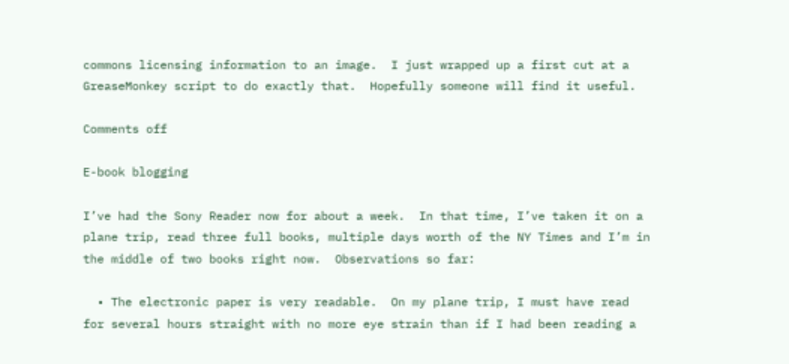commons licensing information to an image.  I just wrapped up a first cut at a GreaseMonkey script to do exactly that.  Hopefully someone will find it useful.

Comments off

E-book blogging

I’ve had the Sony Reader now for about a week.  In that time, I’ve taken it on a plane trip, read three full books, multiple days worth of the NY Times and I’m in the middle of two books right now.  Observations so far:

  • The electronic paper is very readable.  On my plane trip, I must have read for several hours straight with no more eye strain than if I had been reading a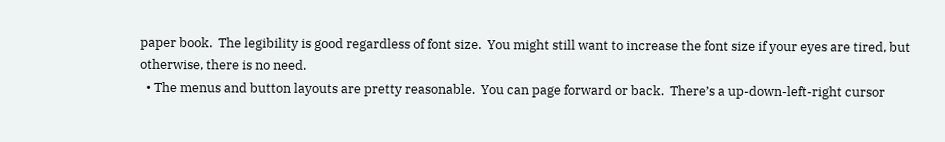paper book.  The legibility is good regardless of font size.  You might still want to increase the font size if your eyes are tired, but otherwise, there is no need.
  • The menus and button layouts are pretty reasonable.  You can page forward or back.  There’s a up-down-left-right cursor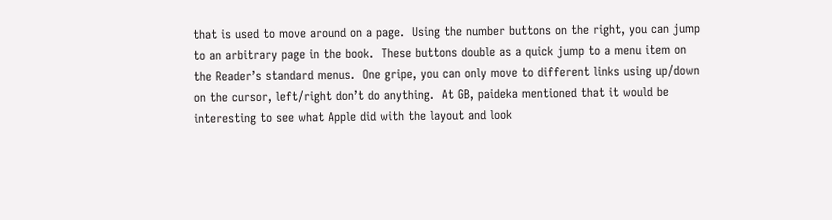that is used to move around on a page.  Using the number buttons on the right, you can jump to an arbitrary page in the book.  These buttons double as a quick jump to a menu item on the Reader’s standard menus.  One gripe, you can only move to different links using up/down on the cursor, left/right don’t do anything.  At GB, paideka mentioned that it would be interesting to see what Apple did with the layout and look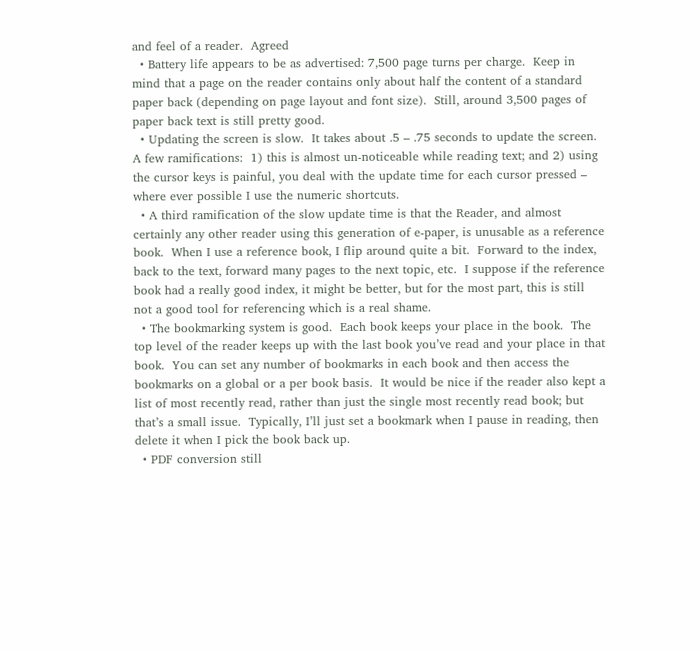and feel of a reader.  Agreed
  • Battery life appears to be as advertised: 7,500 page turns per charge.  Keep in mind that a page on the reader contains only about half the content of a standard paper back (depending on page layout and font size).  Still, around 3,500 pages of paper back text is still pretty good.
  • Updating the screen is slow.  It takes about .5 – .75 seconds to update the screen.  A few ramifications:  1) this is almost un-noticeable while reading text; and 2) using the cursor keys is painful, you deal with the update time for each cursor pressed – where ever possible I use the numeric shortcuts.
  • A third ramification of the slow update time is that the Reader, and almost certainly any other reader using this generation of e-paper, is unusable as a reference book.  When I use a reference book, I flip around quite a bit.  Forward to the index, back to the text, forward many pages to the next topic, etc.  I suppose if the reference book had a really good index, it might be better, but for the most part, this is still not a good tool for referencing which is a real shame.
  • The bookmarking system is good.  Each book keeps your place in the book.  The top level of the reader keeps up with the last book you’ve read and your place in that book.  You can set any number of bookmarks in each book and then access the bookmarks on a global or a per book basis.  It would be nice if the reader also kept a list of most recently read, rather than just the single most recently read book; but that’s a small issue.  Typically, I’ll just set a bookmark when I pause in reading, then delete it when I pick the book back up.
  • PDF conversion still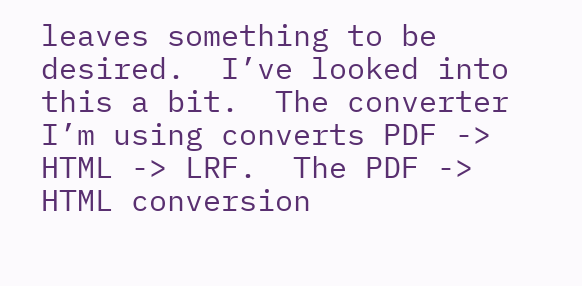leaves something to be desired.  I’ve looked into this a bit.  The converter I’m using converts PDF -> HTML -> LRF.  The PDF -> HTML conversion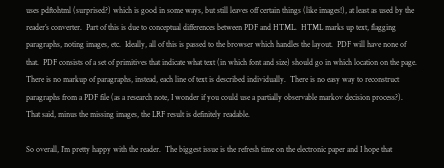uses pdftohtml (surprised?) which is good in some ways, but still leaves off certain things (like images!), at least as used by the reader’s converter.  Part of this is due to conceptual differences between PDF and HTML.  HTML marks up text, flagging paragraphs, noting images, etc.  Ideally, all of this is passed to the browser which handles the layout.  PDF will have none of that.  PDF consists of a set of primitives that indicate what text (in which font and size) should go in which location on the page.  There is no markup of paragraphs, instead, each line of text is described individually.  There is no easy way to reconstruct paragraphs from a PDF file (as a research note, I wonder if you could use a partially observable markov decision process?). That said, minus the missing images, the LRF result is definitely readable.

So overall, I’m pretty happy with the reader.  The biggest issue is the refresh time on the electronic paper and I hope that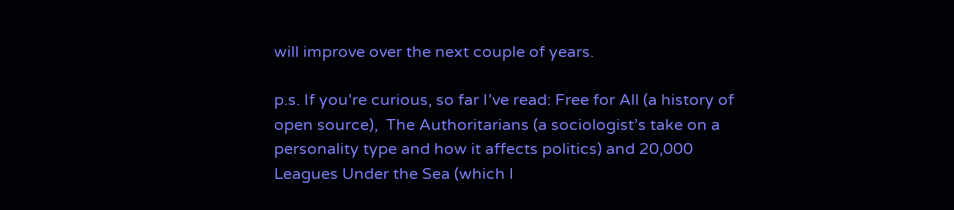will improve over the next couple of years.

p.s. If you’re curious, so far I’ve read: Free for All (a history of open source),  The Authoritarians (a sociologist’s take on a personality type and how it affects politics) and 20,000 Leagues Under the Sea (which I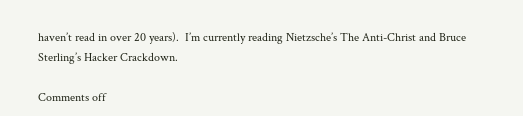haven’t read in over 20 years).  I’m currently reading Nietzsche’s The Anti-Christ and Bruce Sterling’s Hacker Crackdown.

Comments off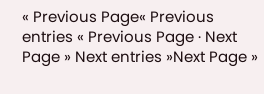« Previous Page« Previous entries « Previous Page · Next Page » Next entries »Next Page »